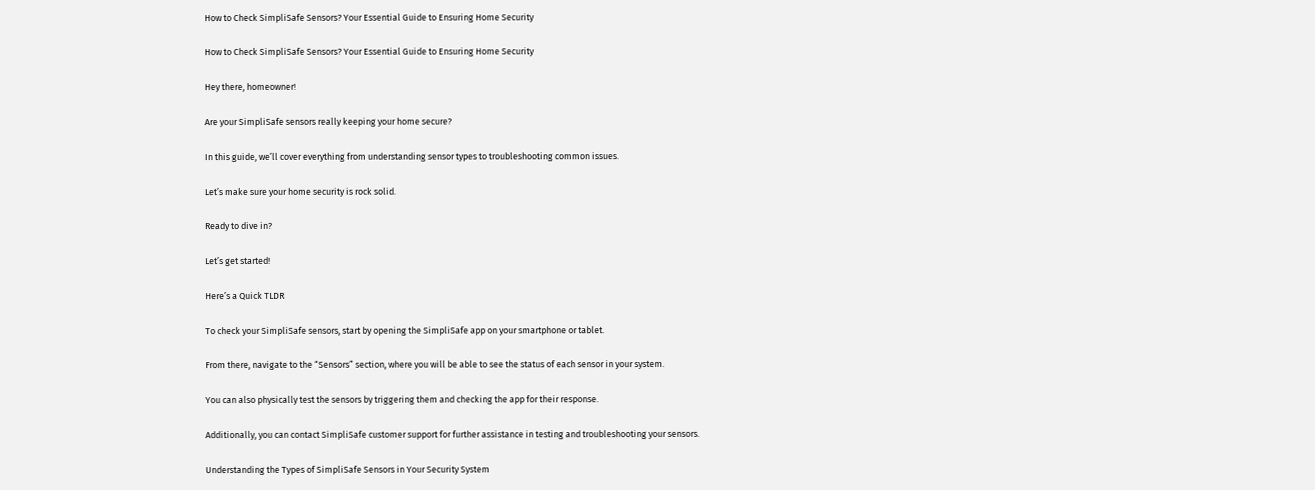How to Check SimpliSafe Sensors? Your Essential Guide to Ensuring Home Security

How to Check SimpliSafe Sensors? Your Essential Guide to Ensuring Home Security

Hey there, homeowner!

Are your SimpliSafe sensors really keeping your home secure?

In this guide, we’ll cover everything from understanding sensor types to troubleshooting common issues.

Let’s make sure your home security is rock solid.

Ready to dive in?

Let’s get started!

Here’s a Quick TLDR

To check your SimpliSafe sensors, start by opening the SimpliSafe app on your smartphone or tablet.

From there, navigate to the “Sensors” section, where you will be able to see the status of each sensor in your system.

You can also physically test the sensors by triggering them and checking the app for their response.

Additionally, you can contact SimpliSafe customer support for further assistance in testing and troubleshooting your sensors.

Understanding the Types of SimpliSafe Sensors in Your Security System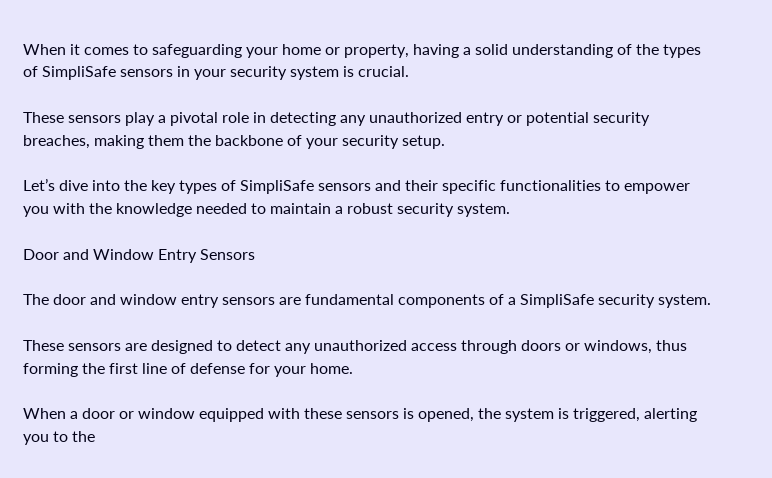When it comes to safeguarding your home or property, having a solid understanding of the types of SimpliSafe sensors in your security system is crucial.

These sensors play a pivotal role in detecting any unauthorized entry or potential security breaches, making them the backbone of your security setup.

Let’s dive into the key types of SimpliSafe sensors and their specific functionalities to empower you with the knowledge needed to maintain a robust security system.

Door and Window Entry Sensors

The door and window entry sensors are fundamental components of a SimpliSafe security system.

These sensors are designed to detect any unauthorized access through doors or windows, thus forming the first line of defense for your home.

When a door or window equipped with these sensors is opened, the system is triggered, alerting you to the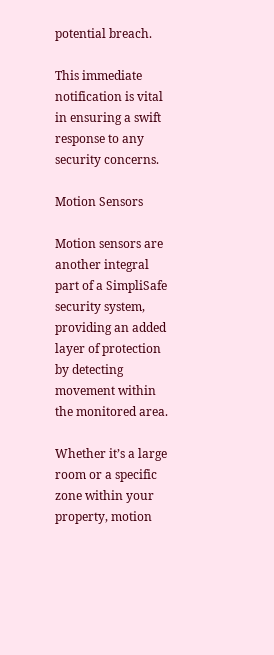potential breach.

This immediate notification is vital in ensuring a swift response to any security concerns.

Motion Sensors

Motion sensors are another integral part of a SimpliSafe security system, providing an added layer of protection by detecting movement within the monitored area.

Whether it’s a large room or a specific zone within your property, motion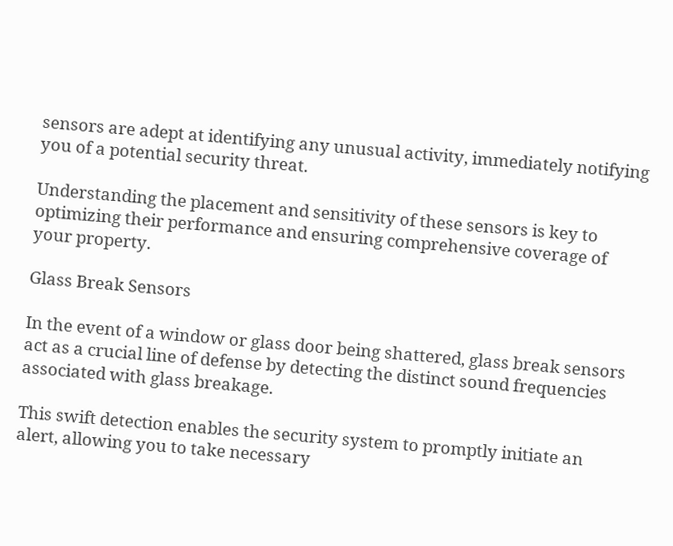sensors are adept at identifying any unusual activity, immediately notifying you of a potential security threat.

Understanding the placement and sensitivity of these sensors is key to optimizing their performance and ensuring comprehensive coverage of your property.

Glass Break Sensors

In the event of a window or glass door being shattered, glass break sensors act as a crucial line of defense by detecting the distinct sound frequencies associated with glass breakage.

This swift detection enables the security system to promptly initiate an alert, allowing you to take necessary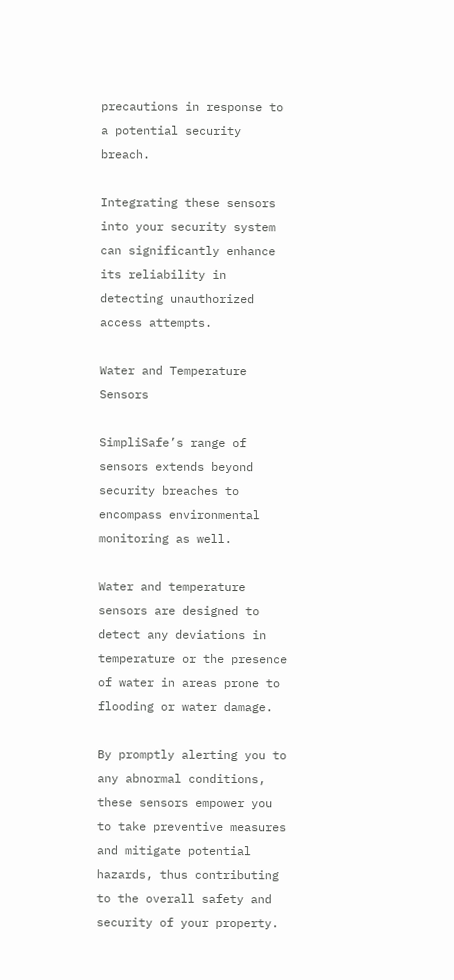precautions in response to a potential security breach.

Integrating these sensors into your security system can significantly enhance its reliability in detecting unauthorized access attempts.

Water and Temperature Sensors

SimpliSafe’s range of sensors extends beyond security breaches to encompass environmental monitoring as well.

Water and temperature sensors are designed to detect any deviations in temperature or the presence of water in areas prone to flooding or water damage.

By promptly alerting you to any abnormal conditions, these sensors empower you to take preventive measures and mitigate potential hazards, thus contributing to the overall safety and security of your property.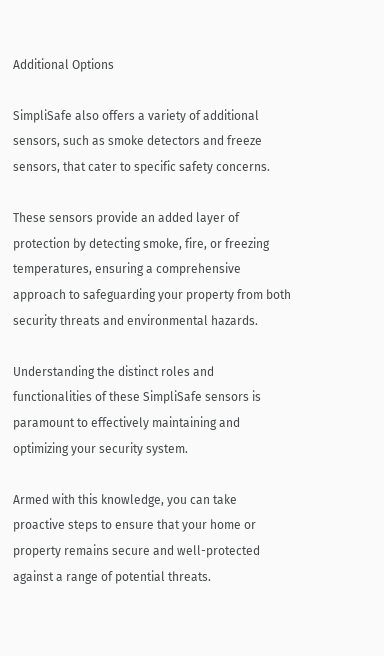Additional Options

SimpliSafe also offers a variety of additional sensors, such as smoke detectors and freeze sensors, that cater to specific safety concerns.

These sensors provide an added layer of protection by detecting smoke, fire, or freezing temperatures, ensuring a comprehensive approach to safeguarding your property from both security threats and environmental hazards.

Understanding the distinct roles and functionalities of these SimpliSafe sensors is paramount to effectively maintaining and optimizing your security system.

Armed with this knowledge, you can take proactive steps to ensure that your home or property remains secure and well-protected against a range of potential threats.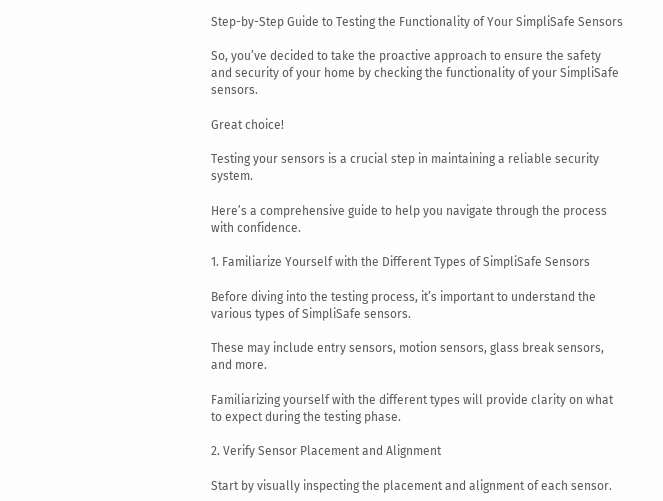Step-by-Step Guide to Testing the Functionality of Your SimpliSafe Sensors

So, you’ve decided to take the proactive approach to ensure the safety and security of your home by checking the functionality of your SimpliSafe sensors.

Great choice!

Testing your sensors is a crucial step in maintaining a reliable security system.

Here’s a comprehensive guide to help you navigate through the process with confidence.

1. Familiarize Yourself with the Different Types of SimpliSafe Sensors

Before diving into the testing process, it’s important to understand the various types of SimpliSafe sensors.

These may include entry sensors, motion sensors, glass break sensors, and more.

Familiarizing yourself with the different types will provide clarity on what to expect during the testing phase.

2. Verify Sensor Placement and Alignment

Start by visually inspecting the placement and alignment of each sensor.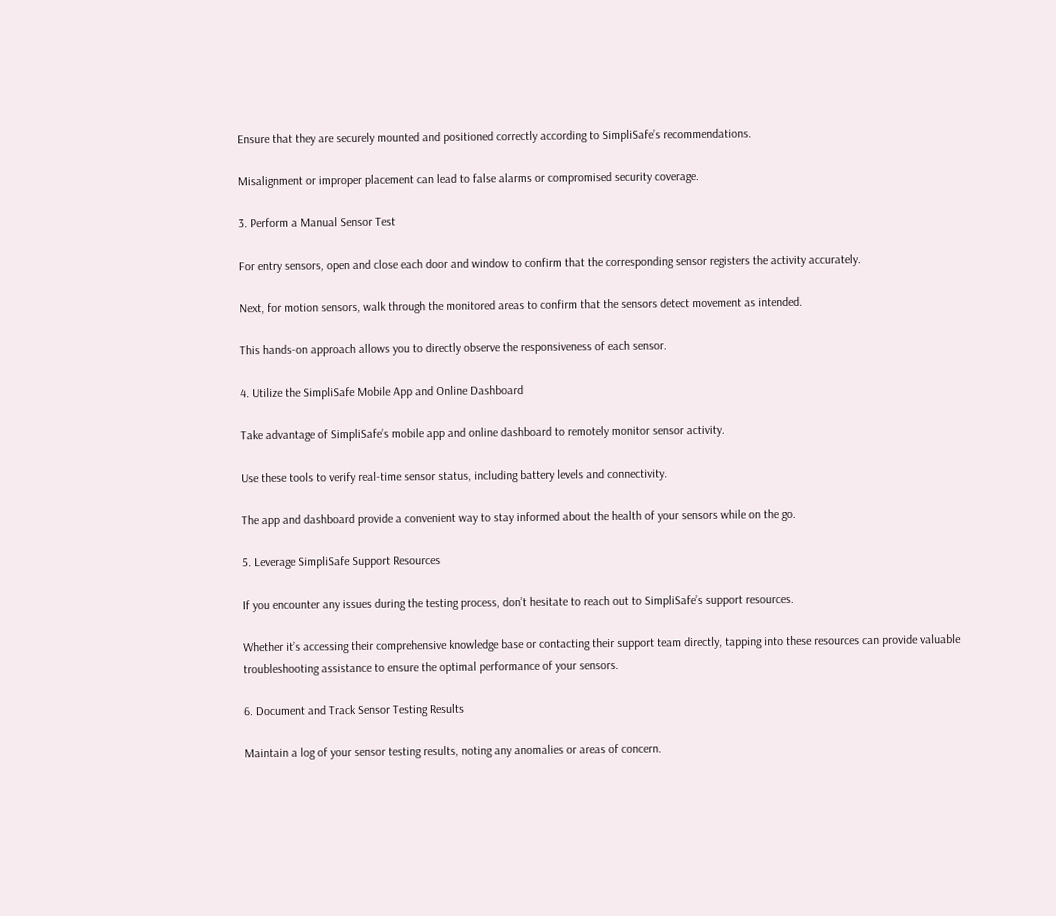Ensure that they are securely mounted and positioned correctly according to SimpliSafe’s recommendations.

Misalignment or improper placement can lead to false alarms or compromised security coverage.

3. Perform a Manual Sensor Test

For entry sensors, open and close each door and window to confirm that the corresponding sensor registers the activity accurately.

Next, for motion sensors, walk through the monitored areas to confirm that the sensors detect movement as intended.

This hands-on approach allows you to directly observe the responsiveness of each sensor.

4. Utilize the SimpliSafe Mobile App and Online Dashboard

Take advantage of SimpliSafe’s mobile app and online dashboard to remotely monitor sensor activity.

Use these tools to verify real-time sensor status, including battery levels and connectivity.

The app and dashboard provide a convenient way to stay informed about the health of your sensors while on the go.

5. Leverage SimpliSafe Support Resources

If you encounter any issues during the testing process, don’t hesitate to reach out to SimpliSafe’s support resources.

Whether it’s accessing their comprehensive knowledge base or contacting their support team directly, tapping into these resources can provide valuable troubleshooting assistance to ensure the optimal performance of your sensors.

6. Document and Track Sensor Testing Results

Maintain a log of your sensor testing results, noting any anomalies or areas of concern.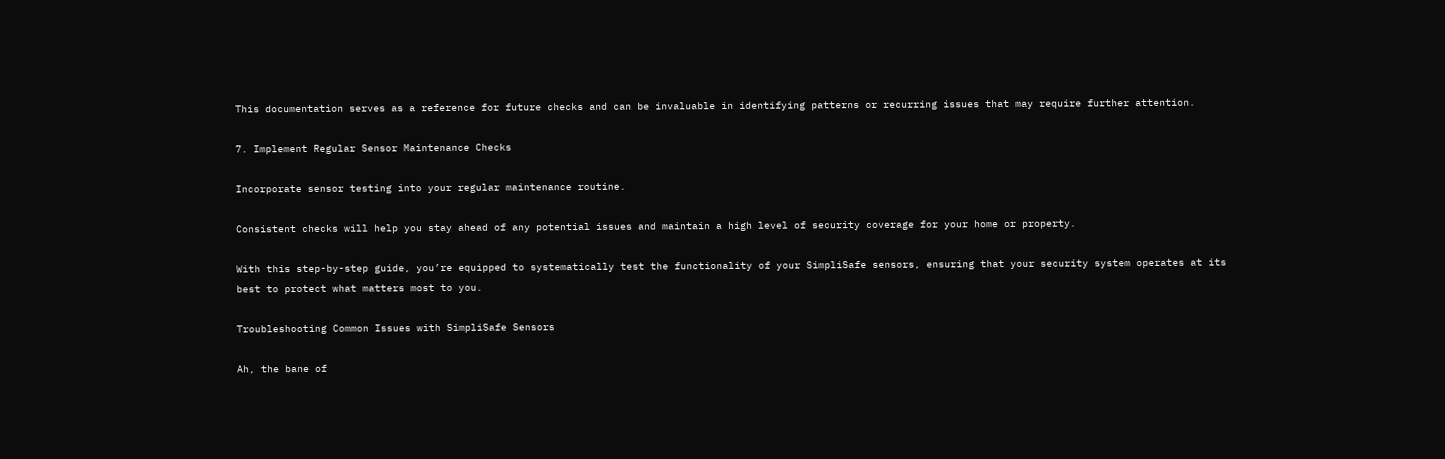This documentation serves as a reference for future checks and can be invaluable in identifying patterns or recurring issues that may require further attention.

7. Implement Regular Sensor Maintenance Checks

Incorporate sensor testing into your regular maintenance routine.

Consistent checks will help you stay ahead of any potential issues and maintain a high level of security coverage for your home or property.

With this step-by-step guide, you’re equipped to systematically test the functionality of your SimpliSafe sensors, ensuring that your security system operates at its best to protect what matters most to you.

Troubleshooting Common Issues with SimpliSafe Sensors

Ah, the bane of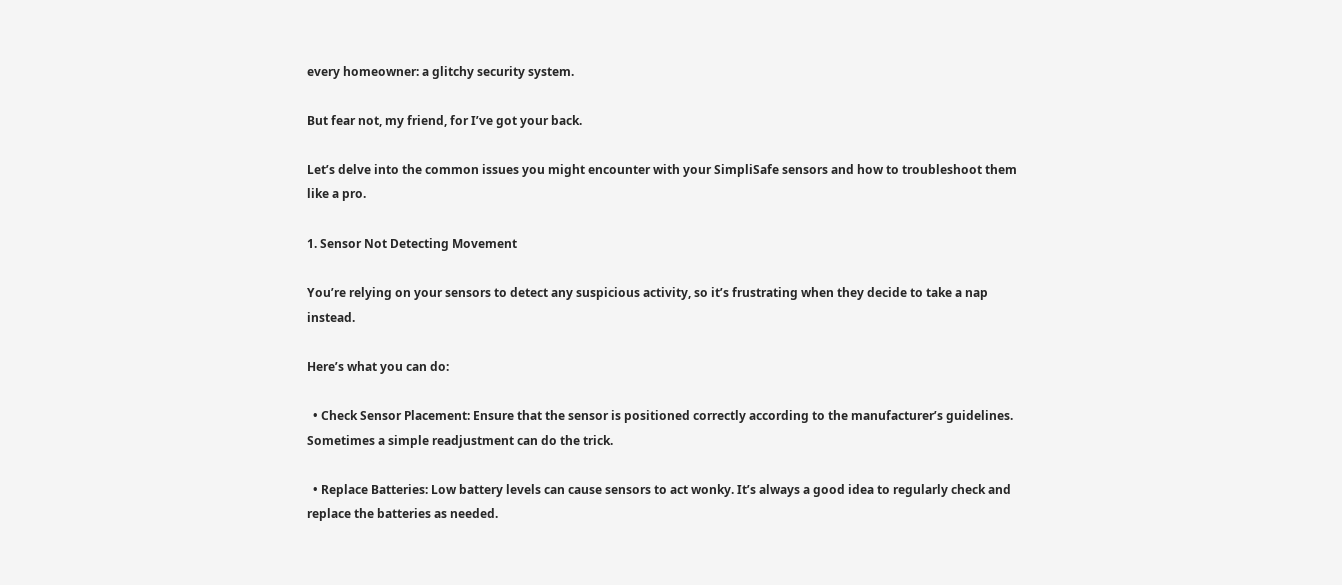every homeowner: a glitchy security system.

But fear not, my friend, for I’ve got your back.

Let’s delve into the common issues you might encounter with your SimpliSafe sensors and how to troubleshoot them like a pro.

1. Sensor Not Detecting Movement

You’re relying on your sensors to detect any suspicious activity, so it’s frustrating when they decide to take a nap instead.

Here’s what you can do:

  • Check Sensor Placement: Ensure that the sensor is positioned correctly according to the manufacturer’s guidelines. Sometimes a simple readjustment can do the trick.

  • Replace Batteries: Low battery levels can cause sensors to act wonky. It’s always a good idea to regularly check and replace the batteries as needed.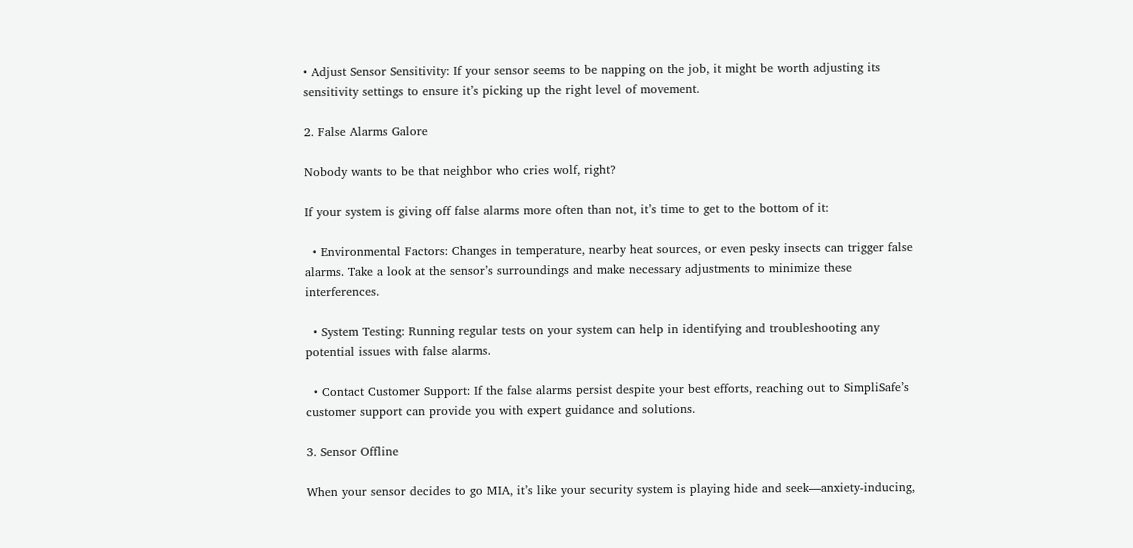• Adjust Sensor Sensitivity: If your sensor seems to be napping on the job, it might be worth adjusting its sensitivity settings to ensure it’s picking up the right level of movement.

2. False Alarms Galore

Nobody wants to be that neighbor who cries wolf, right?

If your system is giving off false alarms more often than not, it’s time to get to the bottom of it:

  • Environmental Factors: Changes in temperature, nearby heat sources, or even pesky insects can trigger false alarms. Take a look at the sensor’s surroundings and make necessary adjustments to minimize these interferences.

  • System Testing: Running regular tests on your system can help in identifying and troubleshooting any potential issues with false alarms.

  • Contact Customer Support: If the false alarms persist despite your best efforts, reaching out to SimpliSafe’s customer support can provide you with expert guidance and solutions.

3. Sensor Offline

When your sensor decides to go MIA, it’s like your security system is playing hide and seek—anxiety-inducing,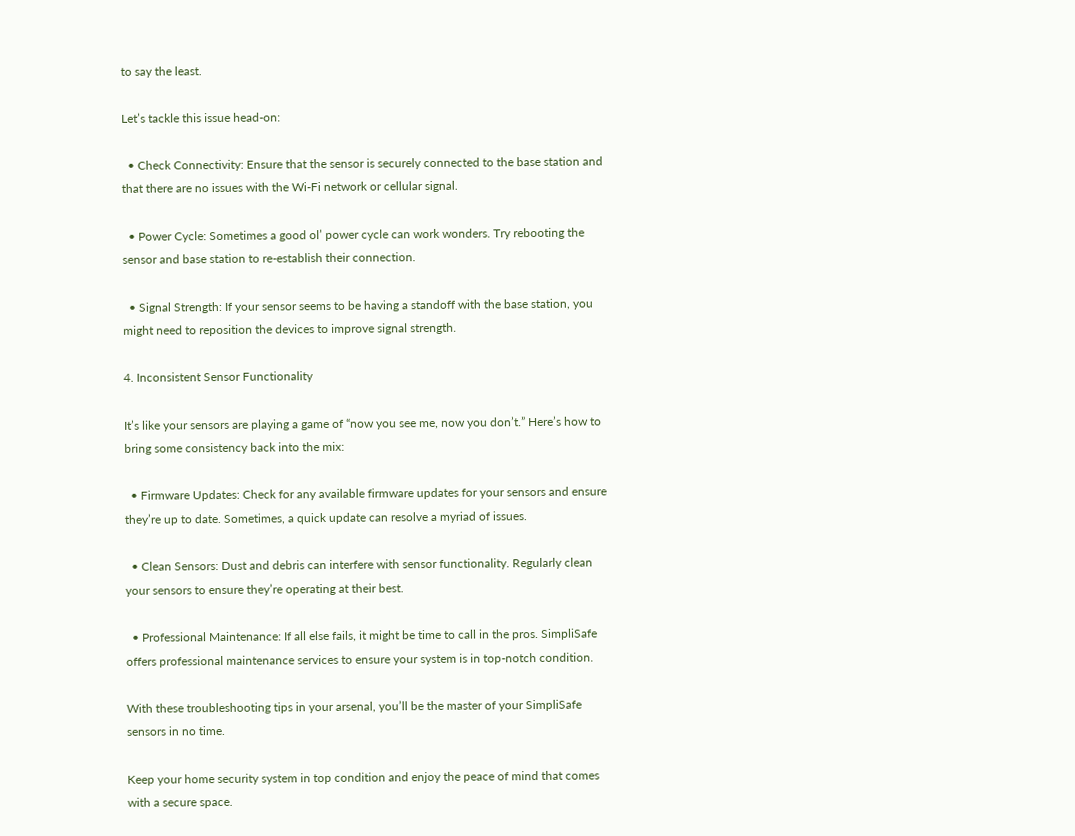to say the least.

Let’s tackle this issue head-on:

  • Check Connectivity: Ensure that the sensor is securely connected to the base station and that there are no issues with the Wi-Fi network or cellular signal.

  • Power Cycle: Sometimes a good ol’ power cycle can work wonders. Try rebooting the sensor and base station to re-establish their connection.

  • Signal Strength: If your sensor seems to be having a standoff with the base station, you might need to reposition the devices to improve signal strength.

4. Inconsistent Sensor Functionality

It’s like your sensors are playing a game of “now you see me, now you don’t.” Here’s how to bring some consistency back into the mix:

  • Firmware Updates: Check for any available firmware updates for your sensors and ensure they’re up to date. Sometimes, a quick update can resolve a myriad of issues.

  • Clean Sensors: Dust and debris can interfere with sensor functionality. Regularly clean your sensors to ensure they’re operating at their best.

  • Professional Maintenance: If all else fails, it might be time to call in the pros. SimpliSafe offers professional maintenance services to ensure your system is in top-notch condition.

With these troubleshooting tips in your arsenal, you’ll be the master of your SimpliSafe sensors in no time.

Keep your home security system in top condition and enjoy the peace of mind that comes with a secure space.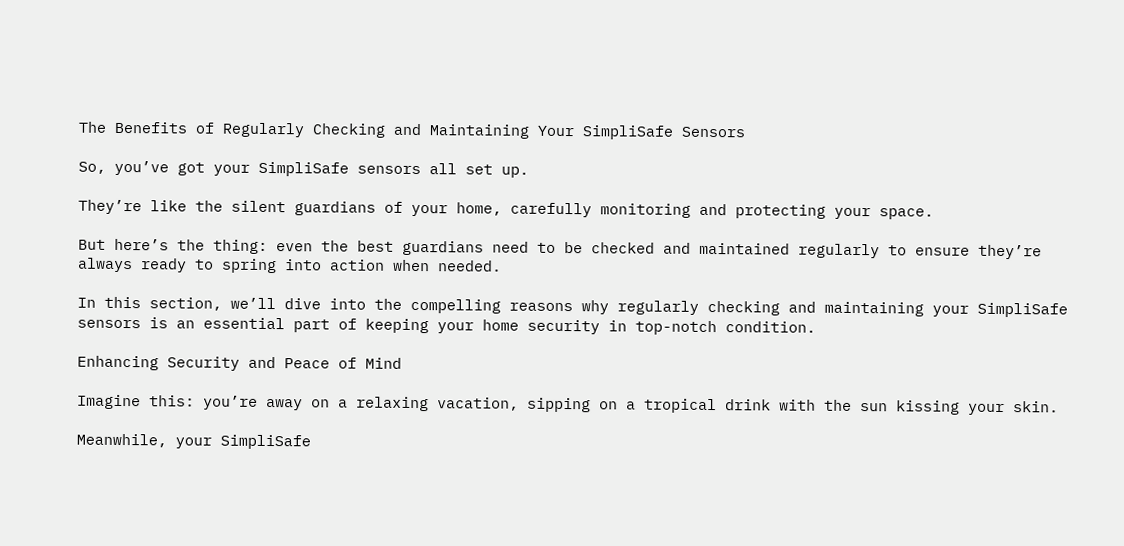The Benefits of Regularly Checking and Maintaining Your SimpliSafe Sensors

So, you’ve got your SimpliSafe sensors all set up.

They’re like the silent guardians of your home, carefully monitoring and protecting your space.

But here’s the thing: even the best guardians need to be checked and maintained regularly to ensure they’re always ready to spring into action when needed.

In this section, we’ll dive into the compelling reasons why regularly checking and maintaining your SimpliSafe sensors is an essential part of keeping your home security in top-notch condition.

Enhancing Security and Peace of Mind

Imagine this: you’re away on a relaxing vacation, sipping on a tropical drink with the sun kissing your skin.

Meanwhile, your SimpliSafe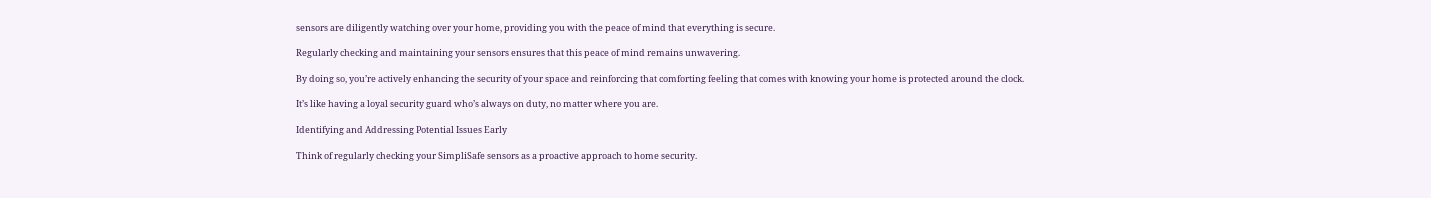sensors are diligently watching over your home, providing you with the peace of mind that everything is secure.

Regularly checking and maintaining your sensors ensures that this peace of mind remains unwavering.

By doing so, you’re actively enhancing the security of your space and reinforcing that comforting feeling that comes with knowing your home is protected around the clock.

It’s like having a loyal security guard who’s always on duty, no matter where you are.

Identifying and Addressing Potential Issues Early

Think of regularly checking your SimpliSafe sensors as a proactive approach to home security.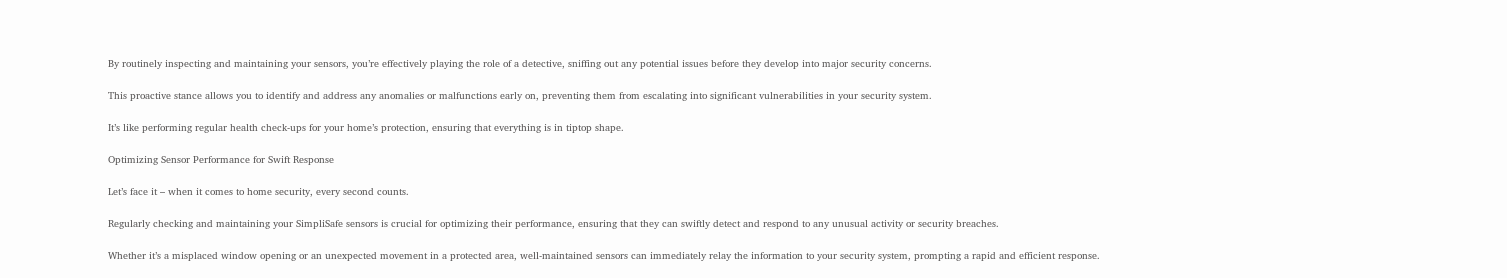By routinely inspecting and maintaining your sensors, you’re effectively playing the role of a detective, sniffing out any potential issues before they develop into major security concerns.

This proactive stance allows you to identify and address any anomalies or malfunctions early on, preventing them from escalating into significant vulnerabilities in your security system.

It’s like performing regular health check-ups for your home’s protection, ensuring that everything is in tiptop shape.

Optimizing Sensor Performance for Swift Response

Let’s face it – when it comes to home security, every second counts.

Regularly checking and maintaining your SimpliSafe sensors is crucial for optimizing their performance, ensuring that they can swiftly detect and respond to any unusual activity or security breaches.

Whether it’s a misplaced window opening or an unexpected movement in a protected area, well-maintained sensors can immediately relay the information to your security system, prompting a rapid and efficient response.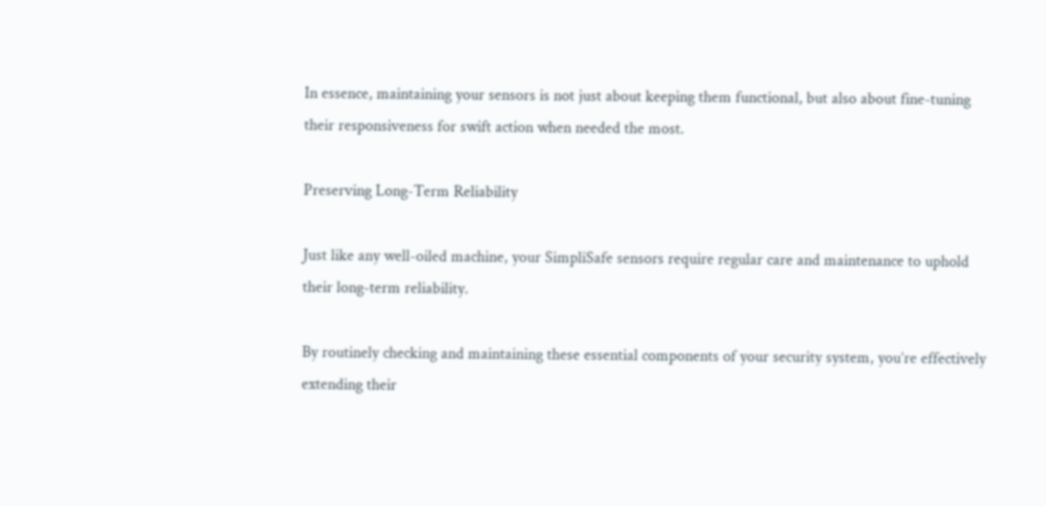In essence, maintaining your sensors is not just about keeping them functional, but also about fine-tuning their responsiveness for swift action when needed the most.

Preserving Long-Term Reliability

Just like any well-oiled machine, your SimpliSafe sensors require regular care and maintenance to uphold their long-term reliability.

By routinely checking and maintaining these essential components of your security system, you’re effectively extending their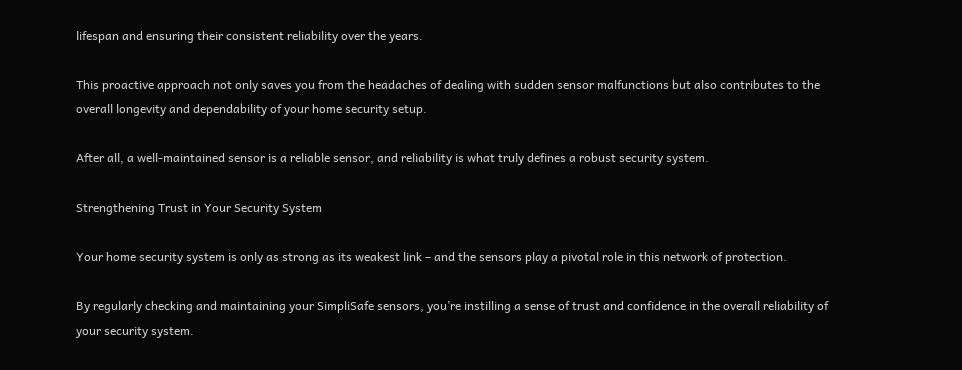lifespan and ensuring their consistent reliability over the years.

This proactive approach not only saves you from the headaches of dealing with sudden sensor malfunctions but also contributes to the overall longevity and dependability of your home security setup.

After all, a well-maintained sensor is a reliable sensor, and reliability is what truly defines a robust security system.

Strengthening Trust in Your Security System

Your home security system is only as strong as its weakest link – and the sensors play a pivotal role in this network of protection.

By regularly checking and maintaining your SimpliSafe sensors, you’re instilling a sense of trust and confidence in the overall reliability of your security system.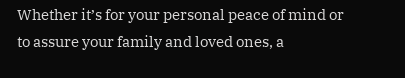Whether it’s for your personal peace of mind or to assure your family and loved ones, a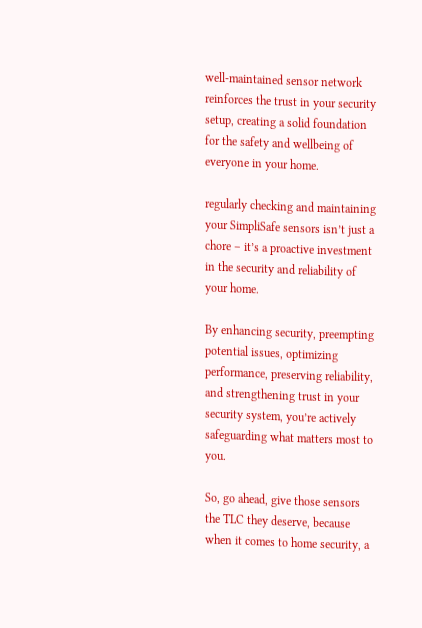well-maintained sensor network reinforces the trust in your security setup, creating a solid foundation for the safety and wellbeing of everyone in your home.

regularly checking and maintaining your SimpliSafe sensors isn’t just a chore – it’s a proactive investment in the security and reliability of your home.

By enhancing security, preempting potential issues, optimizing performance, preserving reliability, and strengthening trust in your security system, you’re actively safeguarding what matters most to you.

So, go ahead, give those sensors the TLC they deserve, because when it comes to home security, a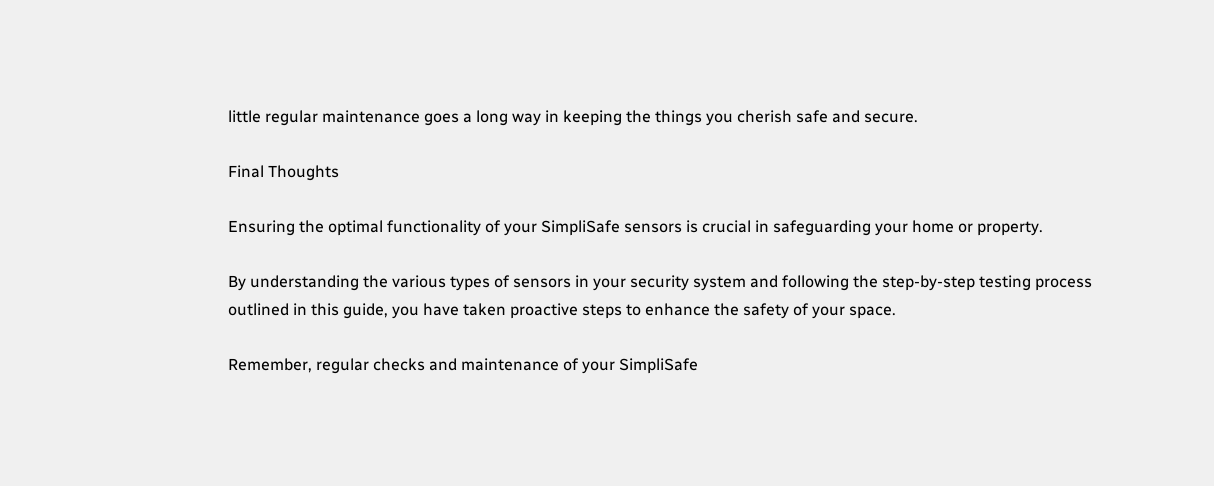little regular maintenance goes a long way in keeping the things you cherish safe and secure.

Final Thoughts

Ensuring the optimal functionality of your SimpliSafe sensors is crucial in safeguarding your home or property.

By understanding the various types of sensors in your security system and following the step-by-step testing process outlined in this guide, you have taken proactive steps to enhance the safety of your space.

Remember, regular checks and maintenance of your SimpliSafe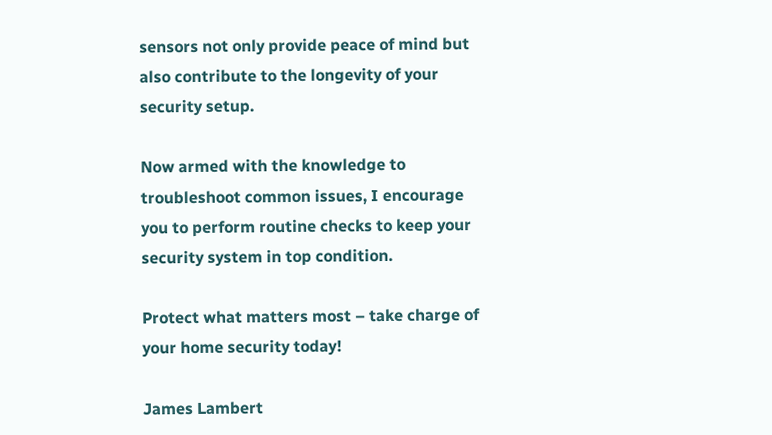sensors not only provide peace of mind but also contribute to the longevity of your security setup.

Now armed with the knowledge to troubleshoot common issues, I encourage you to perform routine checks to keep your security system in top condition.

Protect what matters most – take charge of your home security today!

James Lambert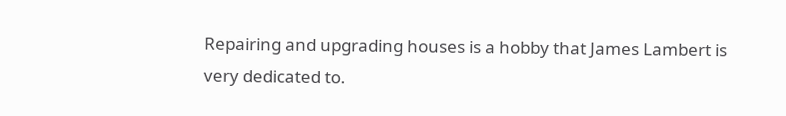Repairing and upgrading houses is a hobby that James Lambert is very dedicated to.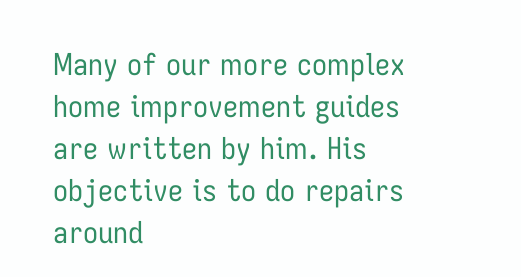Many of our more complex home improvement guides are written by him. His objective is to do repairs around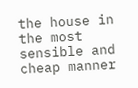the house in the most sensible and cheap manner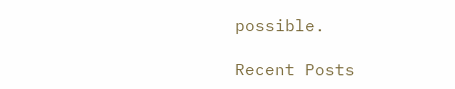possible.

Recent Posts